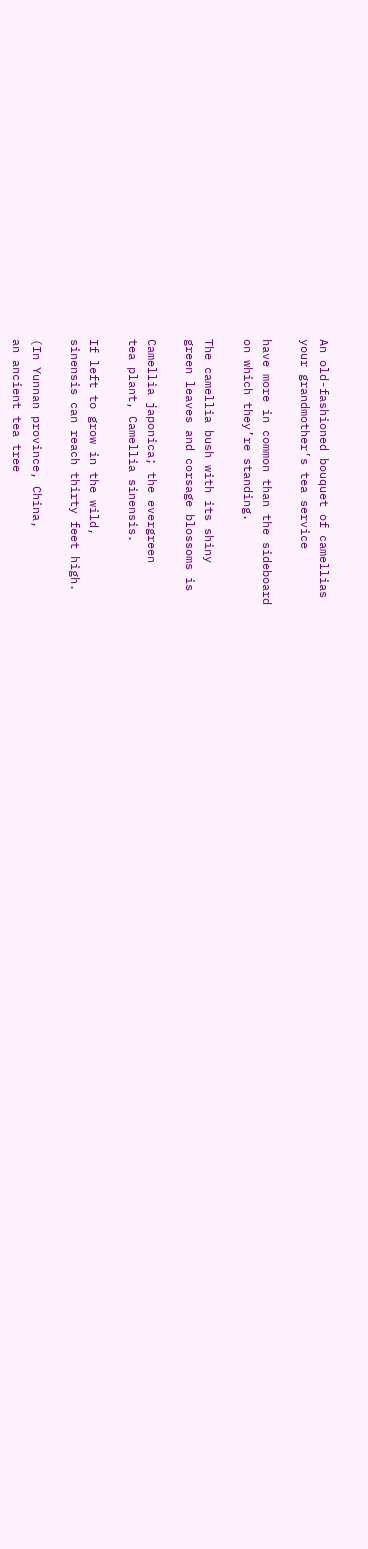An old-fashioned bouquet of camellias
your grandmother’s tea service

have more in common than the sideboard
on which they’re standing.

The camellia bush with its shiny
green leaves and corsage blossoms is

Camellia japonica; the evergreen
tea plant, Camellia sinensis.

If left to grow in the wild,
sinensis can reach thirty feet high.

(In Yunnan province, China,
an ancient tea tree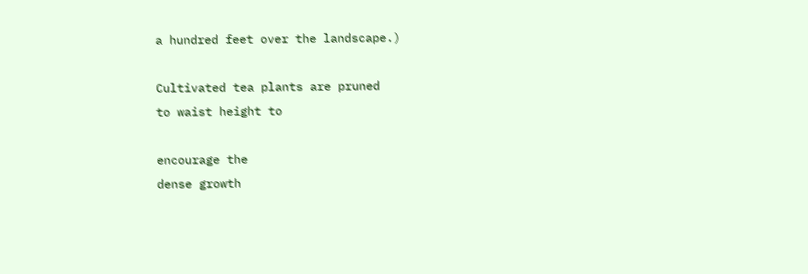a hundred feet over the landscape.)

Cultivated tea plants are pruned
to waist height to

encourage the
dense growth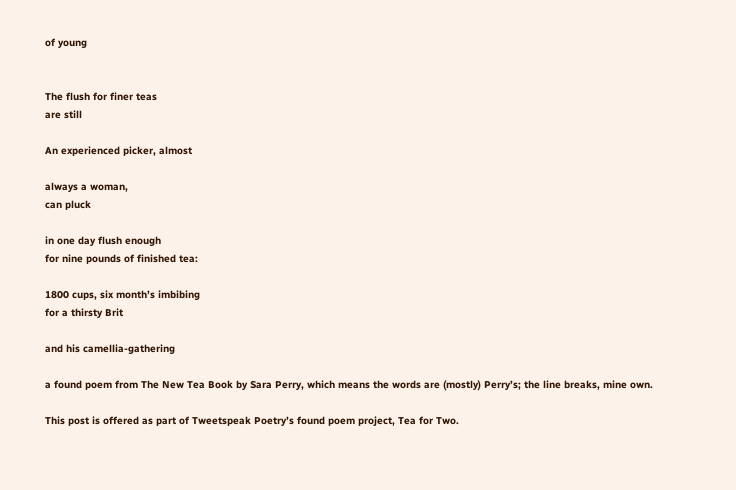of young


The flush for finer teas
are still

An experienced picker, almost

always a woman,
can pluck

in one day flush enough
for nine pounds of finished tea:

1800 cups, six month’s imbibing
for a thirsty Brit

and his camellia-gathering

a found poem from The New Tea Book by Sara Perry, which means the words are (mostly) Perry’s; the line breaks, mine own.

This post is offered as part of Tweetspeak Poetry’s found poem project, Tea for Two.